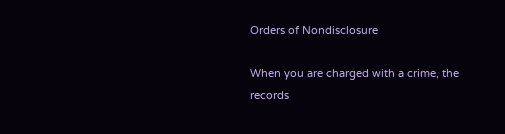Orders of Nondisclosure

When you are charged with a crime, the records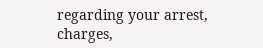regarding your arrest, charges,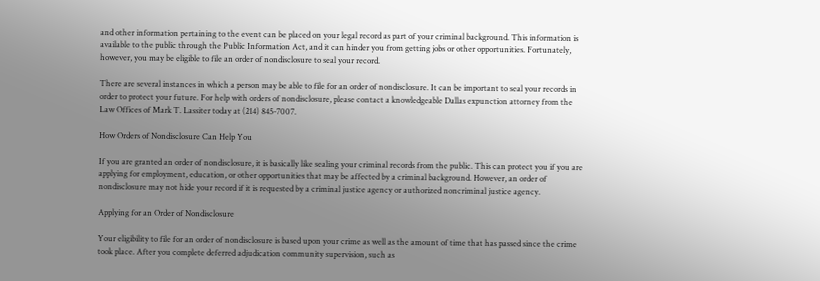and other information pertaining to the event can be placed on your legal record as part of your criminal background. This information is available to the public through the Public Information Act, and it can hinder you from getting jobs or other opportunities. Fortunately, however, you may be eligible to file an order of nondisclosure to seal your record.

There are several instances in which a person may be able to file for an order of nondisclosure. It can be important to seal your records in order to protect your future. For help with orders of nondisclosure, please contact a knowledgeable Dallas expunction attorney from the Law Offices of Mark T. Lassiter today at (214) 845-7007.

How Orders of Nondisclosure Can Help You

If you are granted an order of nondisclosure, it is basically like sealing your criminal records from the public. This can protect you if you are applying for employment, education, or other opportunities that may be affected by a criminal background. However, an order of nondisclosure may not hide your record if it is requested by a criminal justice agency or authorized noncriminal justice agency.

Applying for an Order of Nondisclosure

Your eligibility to file for an order of nondisclosure is based upon your crime as well as the amount of time that has passed since the crime took place. After you complete deferred adjudication community supervision, such as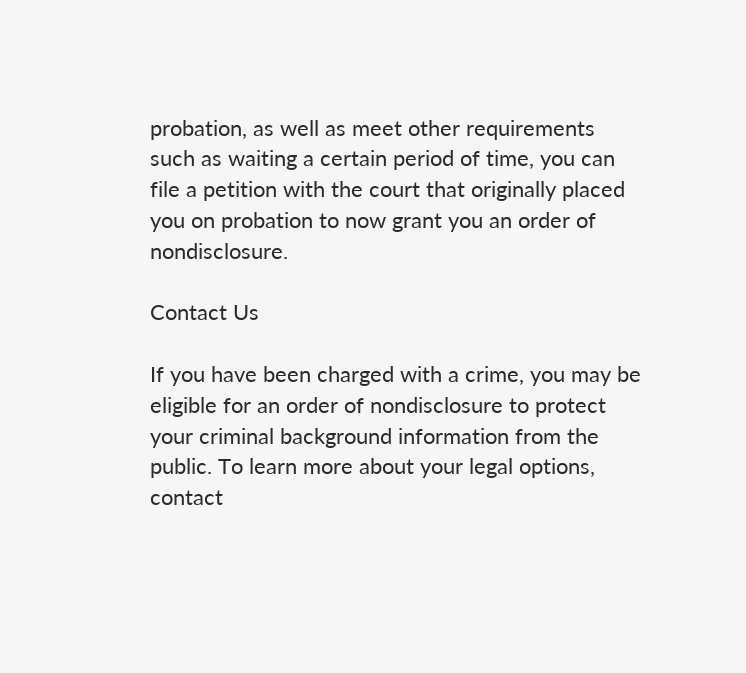probation, as well as meet other requirements such as waiting a certain period of time, you can file a petition with the court that originally placed you on probation to now grant you an order of nondisclosure.

Contact Us

If you have been charged with a crime, you may be eligible for an order of nondisclosure to protect your criminal background information from the public. To learn more about your legal options, contact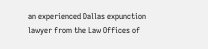an experienced Dallas expunction lawyer from the Law Offices of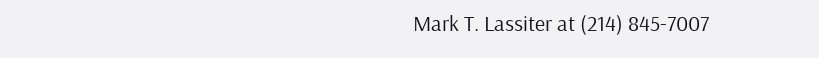Mark T. Lassiter at (214) 845-7007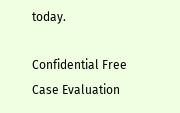today.

Confidential Free Case Evaluation